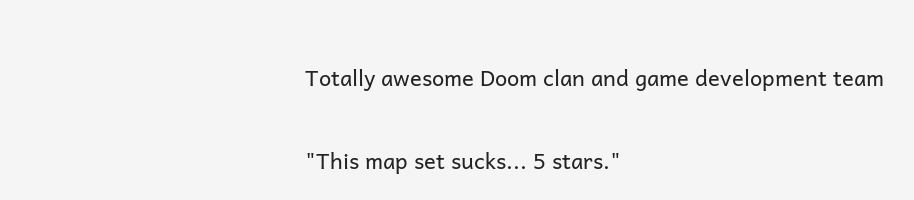Totally awesome Doom clan and game development team

"This map set sucks... 5 stars."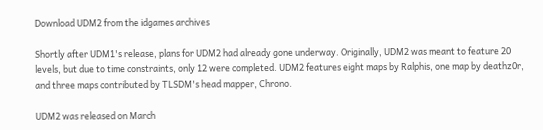Download UDM2 from the idgames archives

Shortly after UDM1's release, plans for UDM2 had already gone underway. Originally, UDM2 was meant to feature 20 levels, but due to time constraints, only 12 were completed. UDM2 features eight maps by Ralphis, one map by deathz0r, and three maps contributed by TLSDM's head mapper, Chrono.

UDM2 was released on March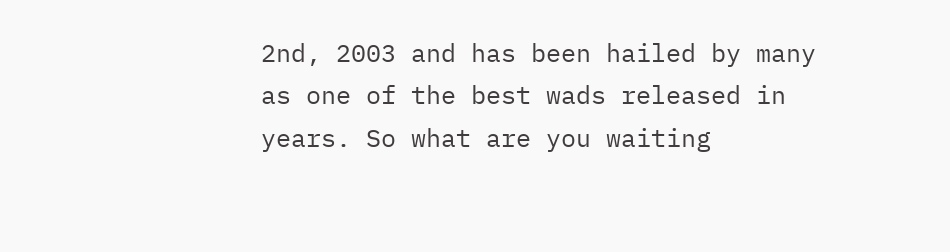2nd, 2003 and has been hailed by many as one of the best wads released in years. So what are you waiting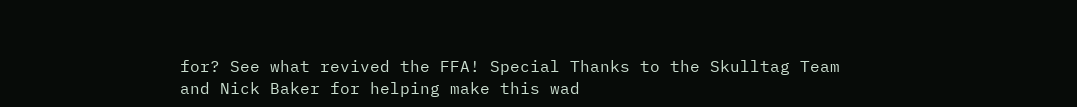for? See what revived the FFA! Special Thanks to the Skulltag Team and Nick Baker for helping make this wad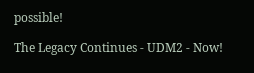possible!

The Legacy Continues - UDM2 - Now!